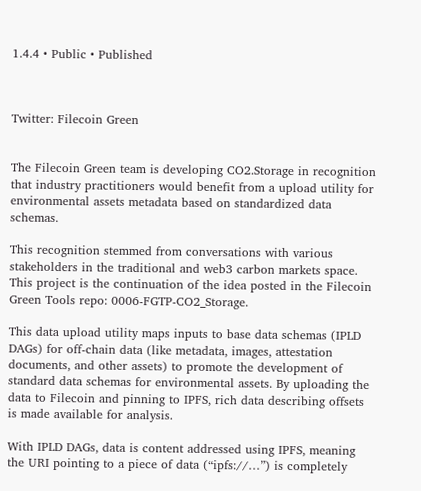1.4.4 • Public • Published



Twitter: Filecoin Green


The Filecoin Green team is developing CO2.Storage in recognition that industry practitioners would benefit from a upload utility for environmental assets metadata based on standardized data schemas.

This recognition stemmed from conversations with various stakeholders in the traditional and web3 carbon markets space. This project is the continuation of the idea posted in the Filecoin Green Tools repo: 0006-FGTP-CO2_Storage.

This data upload utility maps inputs to base data schemas (IPLD DAGs) for off-chain data (like metadata, images, attestation documents, and other assets) to promote the development of standard data schemas for environmental assets. By uploading the data to Filecoin and pinning to IPFS, rich data describing offsets is made available for analysis.

With IPLD DAGs, data is content addressed using IPFS, meaning the URI pointing to a piece of data (“ipfs://…”) is completely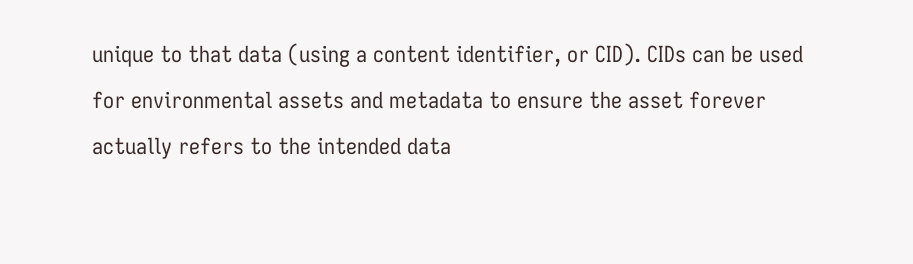unique to that data (using a content identifier, or CID). CIDs can be used for environmental assets and metadata to ensure the asset forever actually refers to the intended data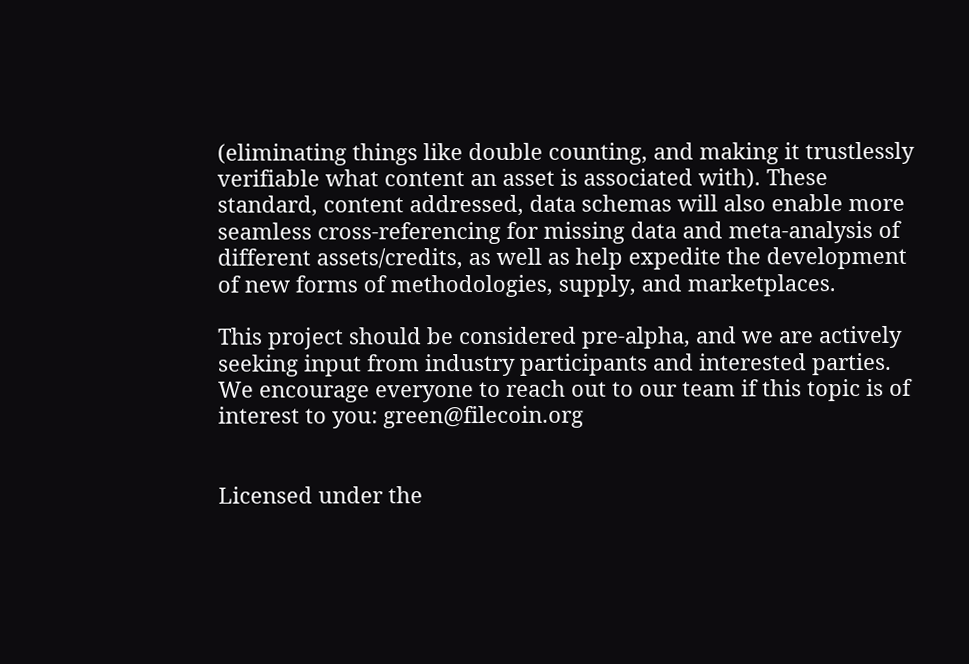(eliminating things like double counting, and making it trustlessly verifiable what content an asset is associated with). These standard, content addressed, data schemas will also enable more seamless cross-referencing for missing data and meta-analysis of different assets/credits, as well as help expedite the development of new forms of methodologies, supply, and marketplaces.

This project should be considered pre-alpha, and we are actively seeking input from industry participants and interested parties. We encourage everyone to reach out to our team if this topic is of interest to you: green@filecoin.org


Licensed under the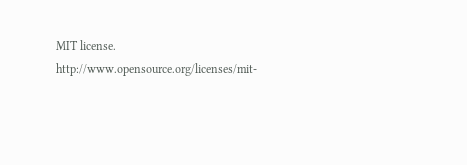MIT license. http://www.opensource.org/licenses/mit-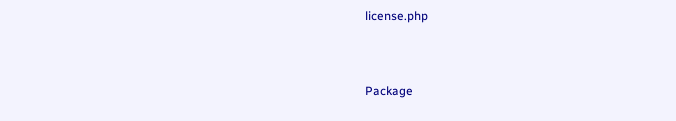license.php



Package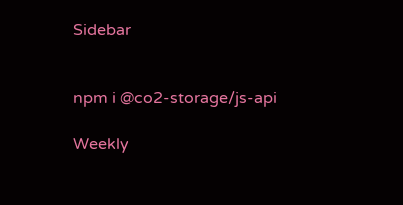Sidebar


npm i @co2-storage/js-api

Weekly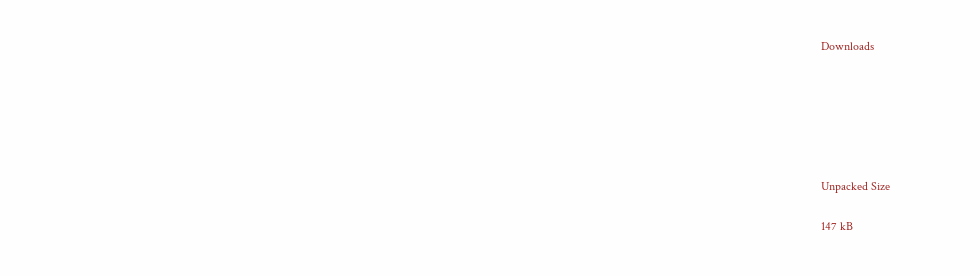Downloads






Unpacked Size

147 kB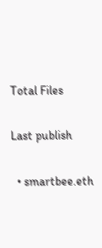Total Files


Last publish


  • smartbee.eth